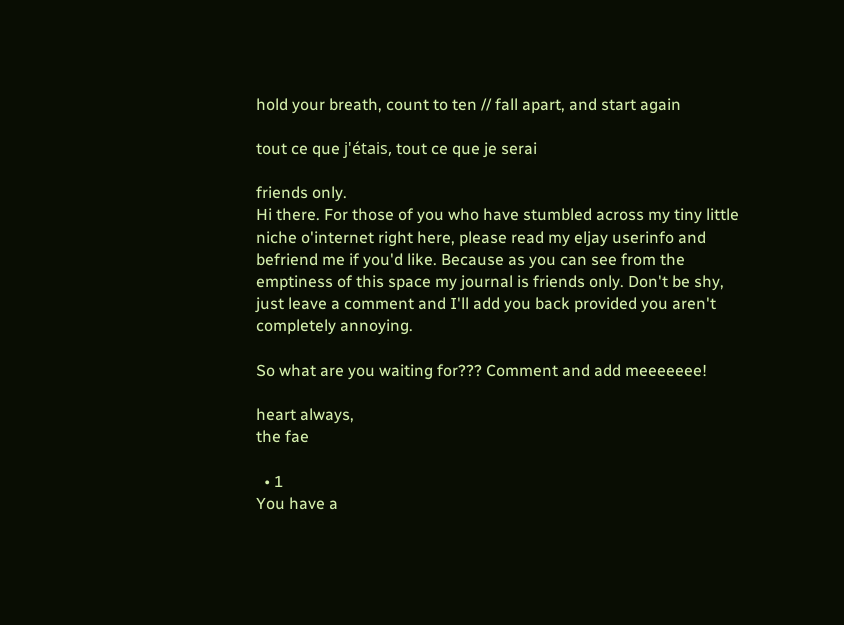hold your breath, count to ten // fall apart, and start again

tout ce que j'étais, tout ce que je serai

friends only.
Hi there. For those of you who have stumbled across my tiny little niche o'internet right here, please read my eljay userinfo and befriend me if you'd like. Because as you can see from the emptiness of this space my journal is friends only. Don't be shy, just leave a comment and I'll add you back provided you aren't completely annoying.

So what are you waiting for??? Comment and add meeeeeee!

heart always,
the fae

  • 1
You have a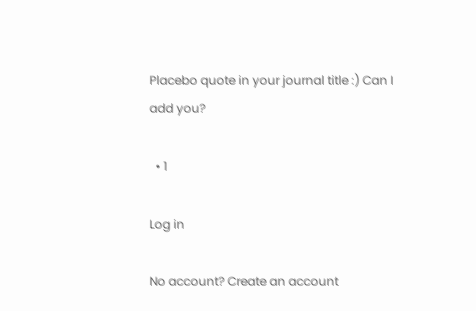Placebo quote in your journal title :) Can I add you?

  • 1

Log in

No account? Create an account